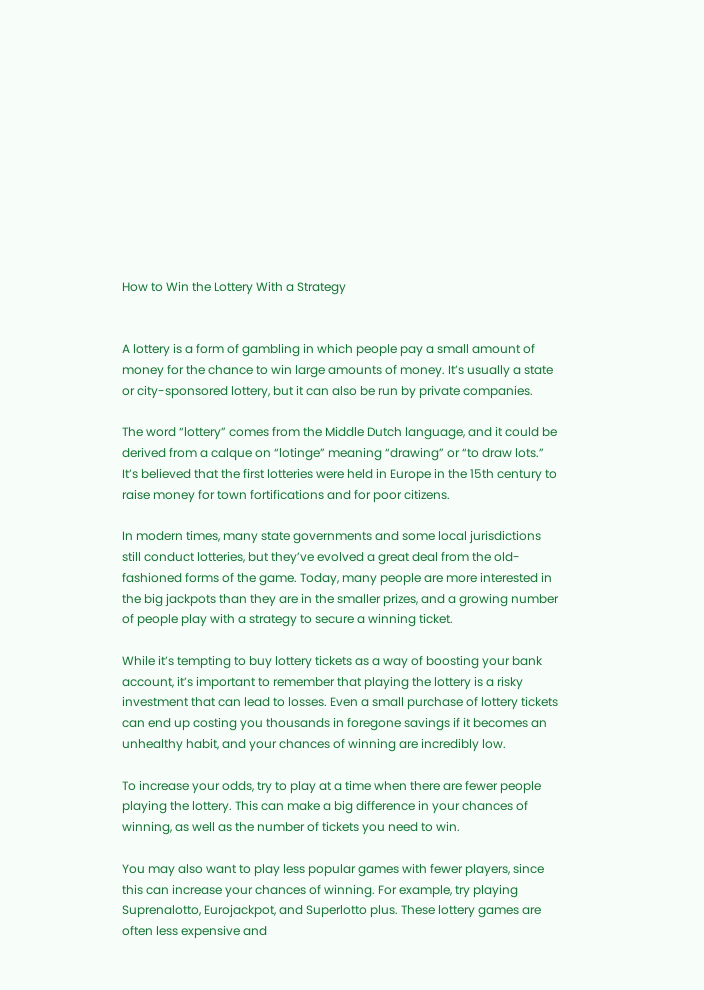How to Win the Lottery With a Strategy


A lottery is a form of gambling in which people pay a small amount of money for the chance to win large amounts of money. It’s usually a state or city-sponsored lottery, but it can also be run by private companies.

The word “lottery” comes from the Middle Dutch language, and it could be derived from a calque on “lotinge” meaning “drawing” or “to draw lots.” It’s believed that the first lotteries were held in Europe in the 15th century to raise money for town fortifications and for poor citizens.

In modern times, many state governments and some local jurisdictions still conduct lotteries, but they’ve evolved a great deal from the old-fashioned forms of the game. Today, many people are more interested in the big jackpots than they are in the smaller prizes, and a growing number of people play with a strategy to secure a winning ticket.

While it’s tempting to buy lottery tickets as a way of boosting your bank account, it’s important to remember that playing the lottery is a risky investment that can lead to losses. Even a small purchase of lottery tickets can end up costing you thousands in foregone savings if it becomes an unhealthy habit, and your chances of winning are incredibly low.

To increase your odds, try to play at a time when there are fewer people playing the lottery. This can make a big difference in your chances of winning, as well as the number of tickets you need to win.

You may also want to play less popular games with fewer players, since this can increase your chances of winning. For example, try playing Suprenalotto, Eurojackpot, and Superlotto plus. These lottery games are often less expensive and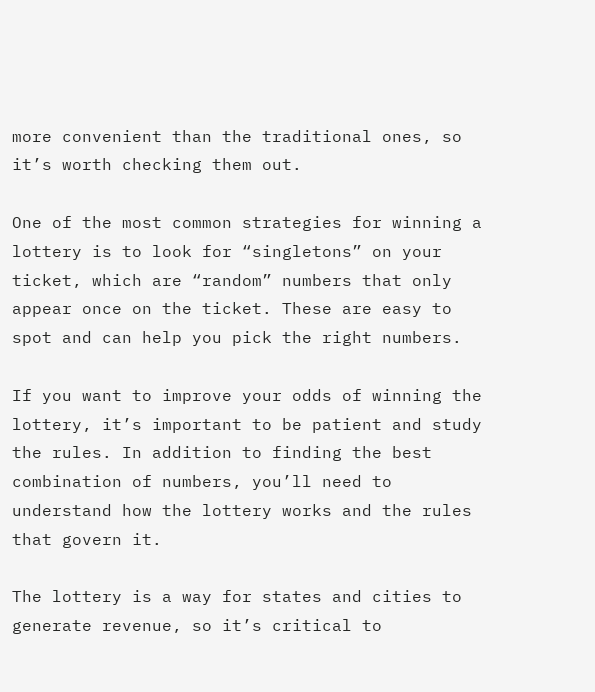more convenient than the traditional ones, so it’s worth checking them out.

One of the most common strategies for winning a lottery is to look for “singletons” on your ticket, which are “random” numbers that only appear once on the ticket. These are easy to spot and can help you pick the right numbers.

If you want to improve your odds of winning the lottery, it’s important to be patient and study the rules. In addition to finding the best combination of numbers, you’ll need to understand how the lottery works and the rules that govern it.

The lottery is a way for states and cities to generate revenue, so it’s critical to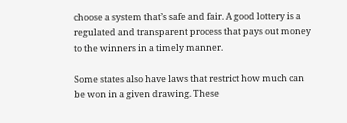choose a system that’s safe and fair. A good lottery is a regulated and transparent process that pays out money to the winners in a timely manner.

Some states also have laws that restrict how much can be won in a given drawing. These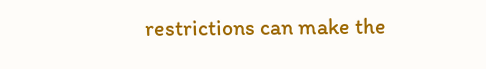restrictions can make the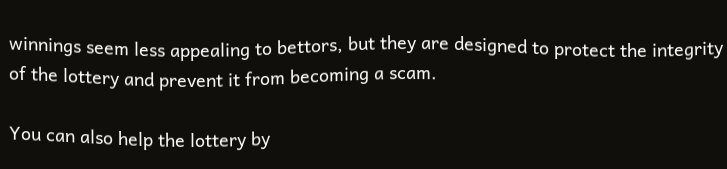winnings seem less appealing to bettors, but they are designed to protect the integrity of the lottery and prevent it from becoming a scam.

You can also help the lottery by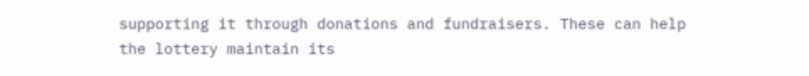supporting it through donations and fundraisers. These can help the lottery maintain its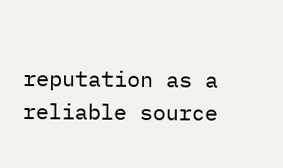reputation as a reliable source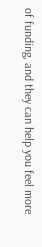of funding, and they can help you feel more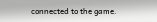connected to the game.